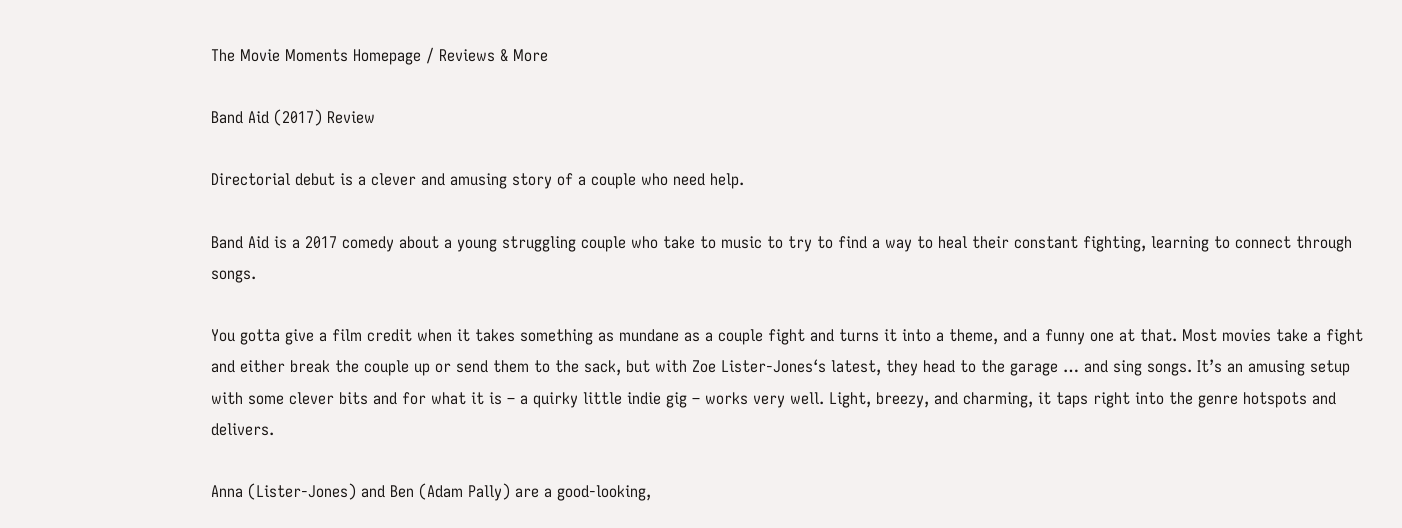The Movie Moments Homepage / Reviews & More

Band Aid (2017) Review

Directorial debut is a clever and amusing story of a couple who need help.

Band Aid is a 2017 comedy about a young struggling couple who take to music to try to find a way to heal their constant fighting, learning to connect through songs.

You gotta give a film credit when it takes something as mundane as a couple fight and turns it into a theme, and a funny one at that. Most movies take a fight and either break the couple up or send them to the sack, but with Zoe Lister-Jones‘s latest, they head to the garage … and sing songs. It’s an amusing setup with some clever bits and for what it is – a quirky little indie gig – works very well. Light, breezy, and charming, it taps right into the genre hotspots and delivers.

Anna (Lister-Jones) and Ben (Adam Pally) are a good-looking,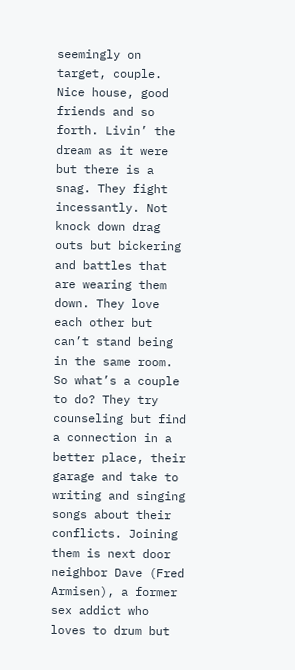seemingly on target, couple. Nice house, good friends and so forth. Livin’ the dream as it were but there is a snag. They fight incessantly. Not knock down drag outs but bickering and battles that are wearing them down. They love each other but can’t stand being in the same room. So what’s a couple to do? They try counseling but find a connection in a better place, their garage and take to writing and singing songs about their conflicts. Joining them is next door neighbor Dave (Fred Armisen), a former sex addict who loves to drum but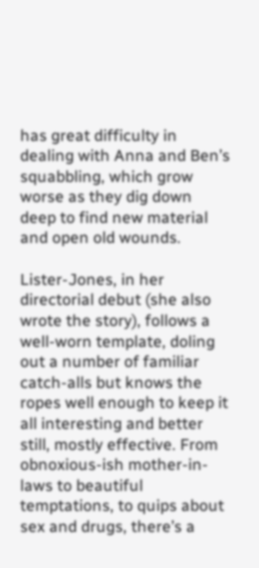has great difficulty in dealing with Anna and Ben’s squabbling, which grow worse as they dig down deep to find new material and open old wounds.

Lister-Jones, in her directorial debut (she also wrote the story), follows a well-worn template, doling out a number of familiar catch-alls but knows the ropes well enough to keep it all interesting and better still, mostly effective. From obnoxious-ish mother-in-laws to beautiful temptations, to quips about sex and drugs, there’s a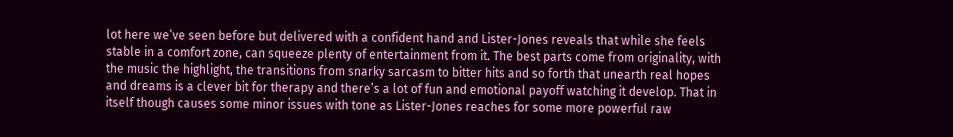lot here we’ve seen before but delivered with a confident hand and Lister-Jones reveals that while she feels stable in a comfort zone, can squeeze plenty of entertainment from it. The best parts come from originality, with the music the highlight, the transitions from snarky sarcasm to bitter hits and so forth that unearth real hopes and dreams is a clever bit for therapy and there’s a lot of fun and emotional payoff watching it develop. That in itself though causes some minor issues with tone as Lister-Jones reaches for some more powerful raw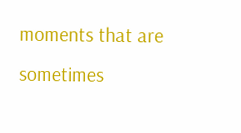moments that are sometimes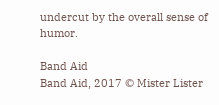undercut by the overall sense of humor.

Band Aid
Band Aid, 2017 © Mister Lister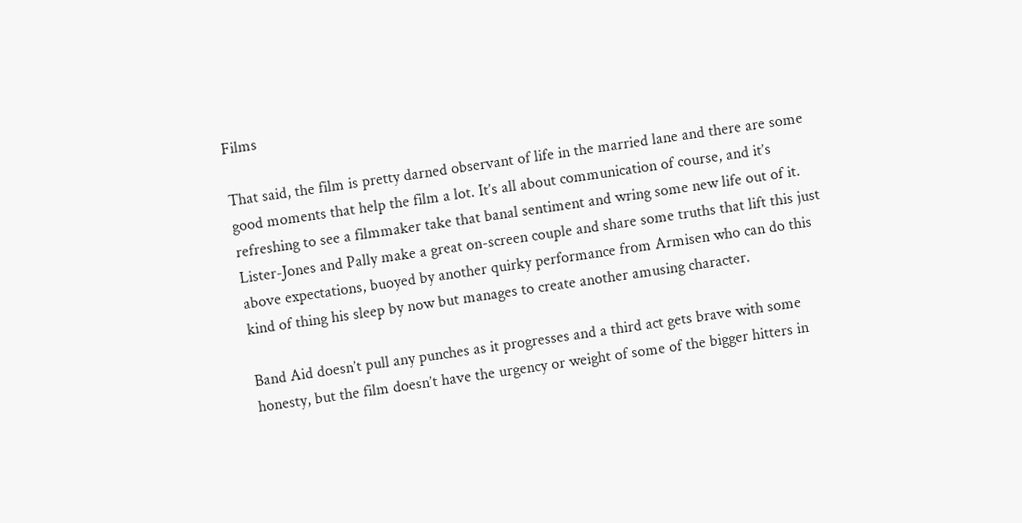Films

That said, the film is pretty darned observant of life in the married lane and there are some good moments that help the film a lot. It’s all about communication of course, and it’s refreshing to see a filmmaker take that banal sentiment and wring some new life out of it. Lister-Jones and Pally make a great on-screen couple and share some truths that lift this just above expectations, buoyed by another quirky performance from Armisen who can do this kind of thing his sleep by now but manages to create another amusing character.

Band Aid doesn’t pull any punches as it progresses and a third act gets brave with some honesty, but the film doesn’t have the urgency or weight of some of the bigger hitters in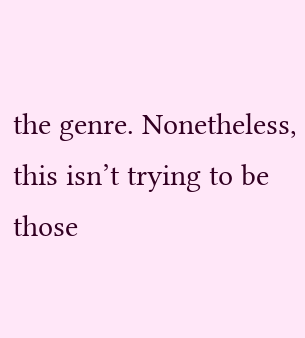the genre. Nonetheless, this isn’t trying to be those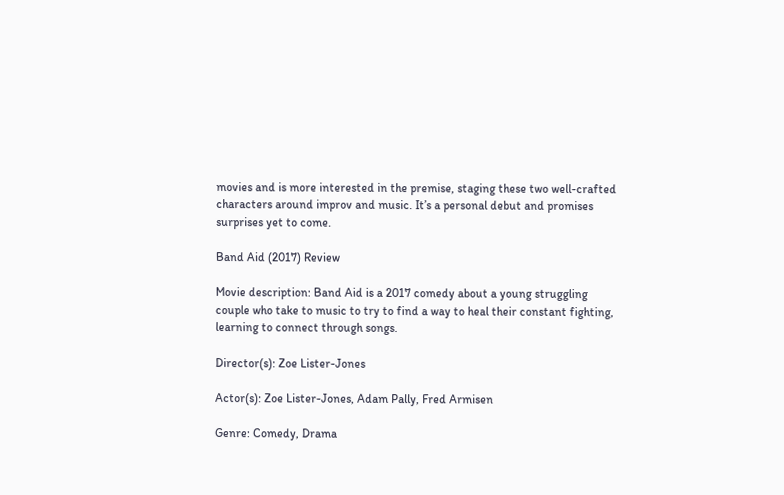movies and is more interested in the premise, staging these two well-crafted characters around improv and music. It’s a personal debut and promises surprises yet to come.

Band Aid (2017) Review

Movie description: Band Aid is a 2017 comedy about a young struggling couple who take to music to try to find a way to heal their constant fighting, learning to connect through songs.

Director(s): Zoe Lister-Jones

Actor(s): Zoe Lister-Jones, Adam Pally, Fred Armisen

Genre: Comedy, Drama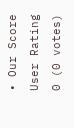• Our Score
User Rating 0 (0 votes)